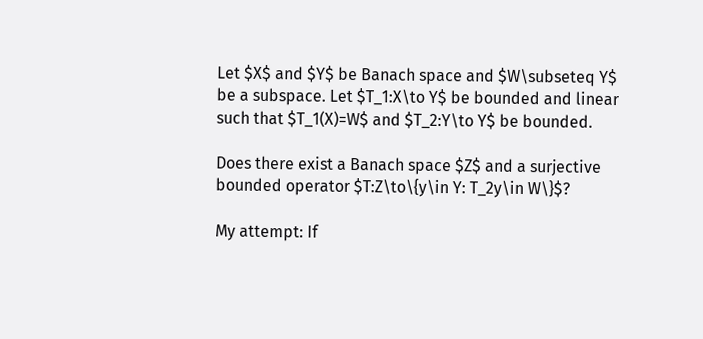Let $X$ and $Y$ be Banach space and $W\subseteq Y$ be a subspace. Let $T_1:X\to Y$ be bounded and linear such that $T_1(X)=W$ and $T_2:Y\to Y$ be bounded.

Does there exist a Banach space $Z$ and a surjective bounded operator $T:Z\to\{y\in Y: T_2y\in W\}$?

My attempt: If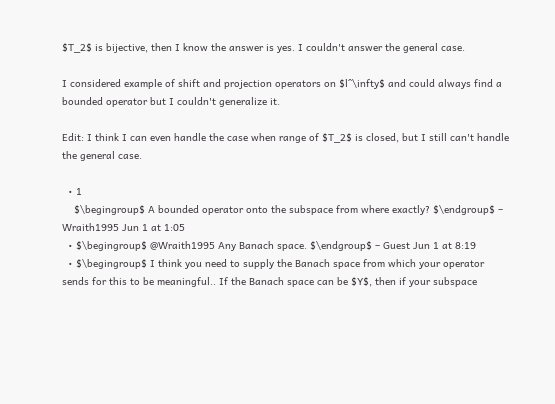$T_2$ is bijective, then I know the answer is yes. I couldn't answer the general case.

I considered example of shift and projection operators on $l^\infty$ and could always find a bounded operator but I couldn't generalize it.

Edit: I think I can even handle the case when range of $T_2$ is closed, but I still can't handle the general case.

  • 1
    $\begingroup$ A bounded operator onto the subspace from where exactly? $\endgroup$ – Wraith1995 Jun 1 at 1:05
  • $\begingroup$ @Wraith1995 Any Banach space. $\endgroup$ – Guest Jun 1 at 8:19
  • $\begingroup$ I think you need to supply the Banach space from which your operator sends for this to be meaningful.. If the Banach space can be $Y$, then if your subspace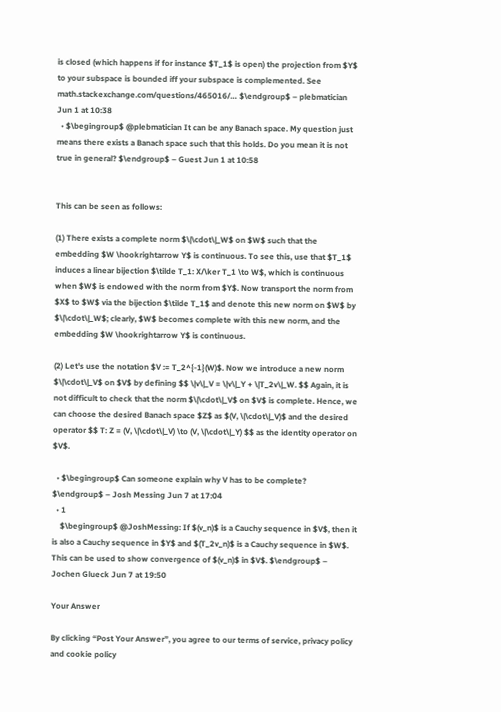is closed (which happens if for instance $T_1$ is open) the projection from $Y$ to your subspace is bounded iff your subspace is complemented. See math.stackexchange.com/questions/465016/… $\endgroup$ – plebmatician Jun 1 at 10:38
  • $\begingroup$ @plebmatician It can be any Banach space. My question just means there exists a Banach space such that this holds. Do you mean it is not true in general? $\endgroup$ – Guest Jun 1 at 10:58


This can be seen as follows:

(1) There exists a complete norm $\|\cdot\|_W$ on $W$ such that the embedding $W \hookrightarrow Y$ is continuous. To see this, use that $T_1$ induces a linear bijection $\tilde T_1: X/\ker T_1 \to W$, which is continuous when $W$ is endowed with the norm from $Y$. Now transport the norm from $X$ to $W$ via the bijection $\tilde T_1$ and denote this new norm on $W$ by $\|\cdot\|_W$; clearly, $W$ becomes complete with this new norm, and the embedding $W \hookrightarrow Y$ is continuous.

(2) Let's use the notation $V := T_2^{-1}(W)$. Now we introduce a new norm $\|\cdot\|_V$ on $V$ by defining $$ \|v\|_V = \|v\|_Y + \|T_2v\|_W. $$ Again, it is not difficult to check that the norm $\|\cdot\|_V$ on $V$ is complete. Hence, we can choose the desired Banach space $Z$ as $(V, \|\cdot\|_V)$ and the desired operator $$ T: Z = (V, \|\cdot\|_V) \to (V, \|\cdot\|_Y) $$ as the identity operator on $V$.

  • $\begingroup$ Can someone explain why V has to be complete? $\endgroup$ – Josh Messing Jun 7 at 17:04
  • 1
    $\begingroup$ @JoshMessing: If $(v_n)$ is a Cauchy sequence in $V$, then it is also a Cauchy sequence in $Y$ and $(T_2v_n)$ is a Cauchy sequence in $W$. This can be used to show convergence of $(v_n)$ in $V$. $\endgroup$ – Jochen Glueck Jun 7 at 19:50

Your Answer

By clicking “Post Your Answer”, you agree to our terms of service, privacy policy and cookie policy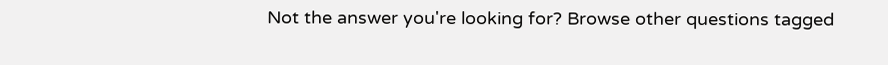Not the answer you're looking for? Browse other questions tagged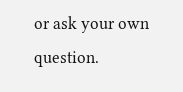or ask your own question.